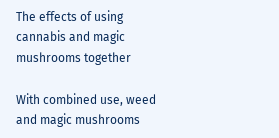The effects of using cannabis and magic mushrooms together

With combined use, weed and magic mushrooms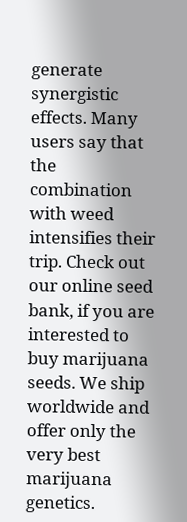generate synergistic effects. Many users say that the combination with weed intensifies their trip. Check out our online seed bank, if you are interested to buy marijuana seeds. We ship worldwide and offer only the very best marijuana genetics.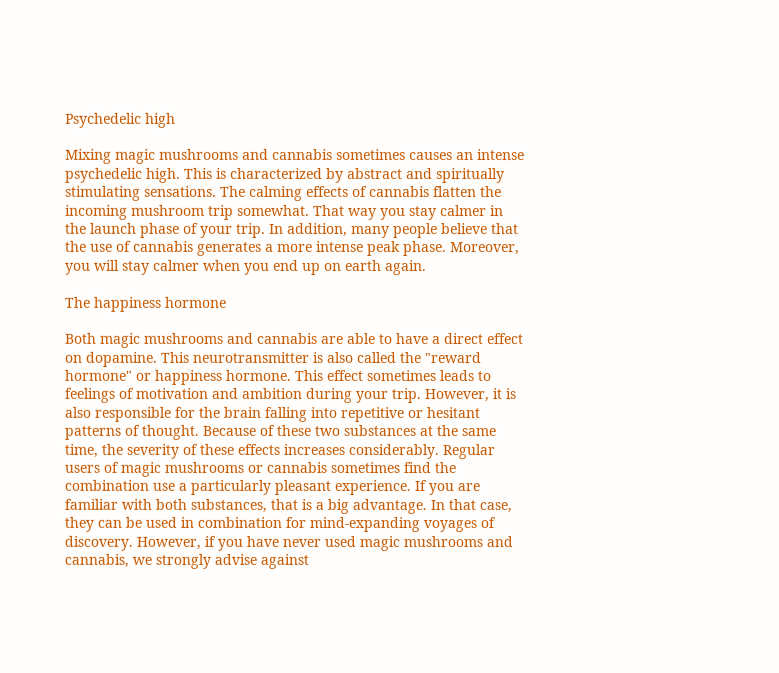Psychedelic high

Mixing magic mushrooms and cannabis sometimes causes an intense psychedelic high. This is characterized by abstract and spiritually stimulating sensations. The calming effects of cannabis flatten the incoming mushroom trip somewhat. That way you stay calmer in the launch phase of your trip. In addition, many people believe that the use of cannabis generates a more intense peak phase. Moreover, you will stay calmer when you end up on earth again.

The happiness hormone

Both magic mushrooms and cannabis are able to have a direct effect on dopamine. This neurotransmitter is also called the "reward hormone" or happiness hormone. This effect sometimes leads to feelings of motivation and ambition during your trip. However, it is also responsible for the brain falling into repetitive or hesitant patterns of thought. Because of these two substances at the same time, the severity of these effects increases considerably. Regular users of magic mushrooms or cannabis sometimes find the combination use a particularly pleasant experience. If you are familiar with both substances, that is a big advantage. In that case, they can be used in combination for mind-expanding voyages of discovery. However, if you have never used magic mushrooms and cannabis, we strongly advise against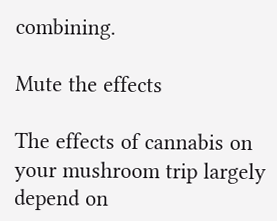combining.

Mute the effects

The effects of cannabis on your mushroom trip largely depend on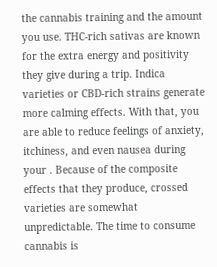the cannabis training and the amount you use. THC-rich sativas are known for the extra energy and positivity they give during a trip. Indica varieties or CBD-rich strains generate more calming effects. With that, you are able to reduce feelings of anxiety, itchiness, and even nausea during your . Because of the composite effects that they produce, crossed varieties are somewhat unpredictable. The time to consume cannabis is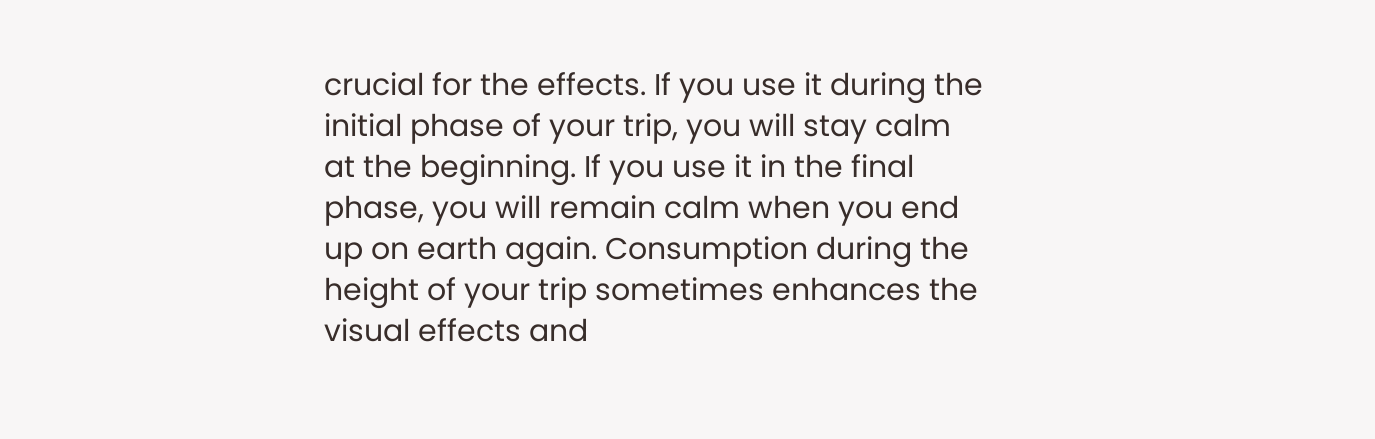crucial for the effects. If you use it during the initial phase of your trip, you will stay calm at the beginning. If you use it in the final phase, you will remain calm when you end up on earth again. Consumption during the height of your trip sometimes enhances the visual effects and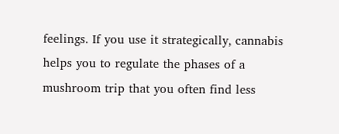feelings. If you use it strategically, cannabis helps you to regulate the phases of a mushroom trip that you often find less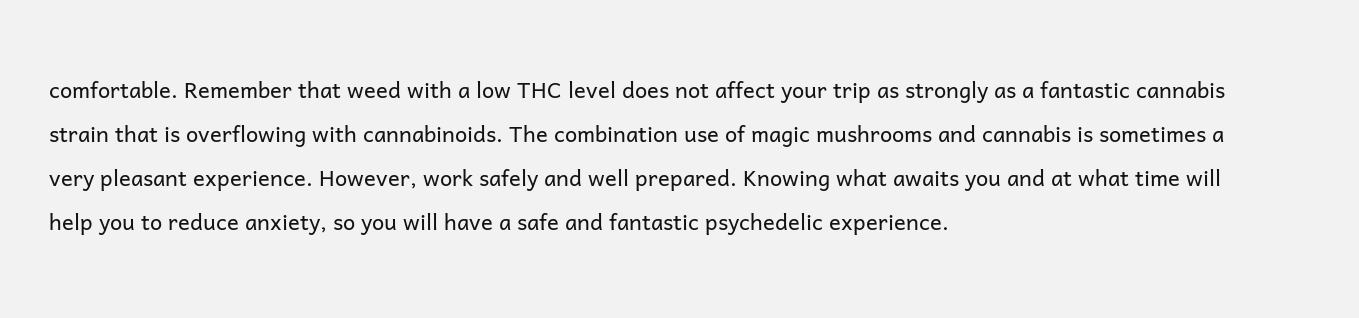comfortable. Remember that weed with a low THC level does not affect your trip as strongly as a fantastic cannabis strain that is overflowing with cannabinoids. The combination use of magic mushrooms and cannabis is sometimes a very pleasant experience. However, work safely and well prepared. Knowing what awaits you and at what time will help you to reduce anxiety, so you will have a safe and fantastic psychedelic experience.